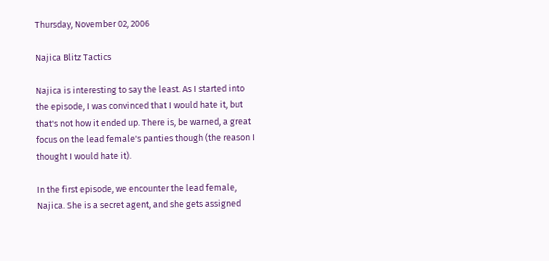Thursday, November 02, 2006

Najica Blitz Tactics

Najica is interesting to say the least. As I started into the episode, I was convinced that I would hate it, but that's not how it ended up. There is, be warned, a great focus on the lead female's panties though (the reason I thought I would hate it).

In the first episode, we encounter the lead female, Najica. She is a secret agent, and she gets assigned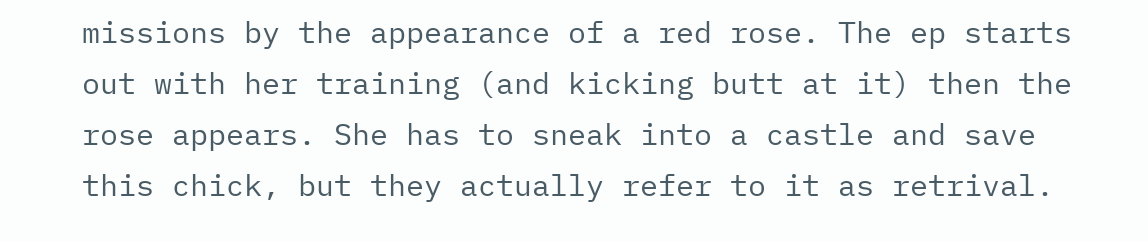missions by the appearance of a red rose. The ep starts out with her training (and kicking butt at it) then the rose appears. She has to sneak into a castle and save this chick, but they actually refer to it as retrival.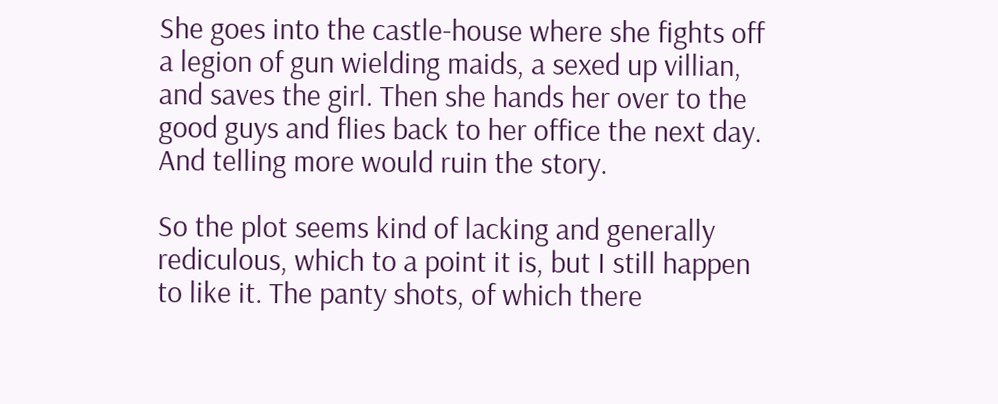She goes into the castle-house where she fights off a legion of gun wielding maids, a sexed up villian, and saves the girl. Then she hands her over to the good guys and flies back to her office the next day. And telling more would ruin the story.

So the plot seems kind of lacking and generally rediculous, which to a point it is, but I still happen to like it. The panty shots, of which there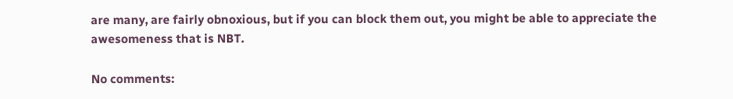are many, are fairly obnoxious, but if you can block them out, you might be able to appreciate the awesomeness that is NBT.

No comments: